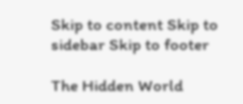Skip to content Skip to sidebar Skip to footer

The Hidden World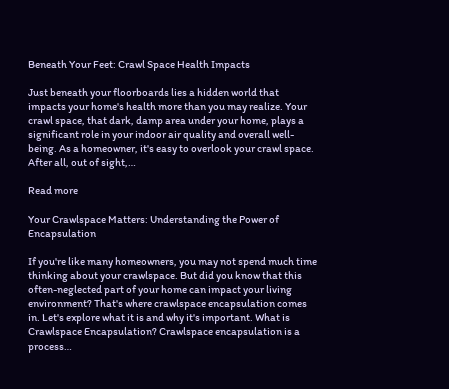Beneath Your Feet: Crawl Space Health Impacts

Just beneath your floorboards lies a hidden world that impacts your home's health more than you may realize. Your crawl space, that dark, damp area under your home, plays a significant role in your indoor air quality and overall well-being. As a homeowner, it's easy to overlook your crawl space. After all, out of sight,…

Read more

Your Crawlspace Matters: Understanding the Power of Encapsulation

If you're like many homeowners, you may not spend much time thinking about your crawlspace. But did you know that this often-neglected part of your home can impact your living environment? That's where crawlspace encapsulation comes in. Let's explore what it is and why it's important. What is Crawlspace Encapsulation? Crawlspace encapsulation is a process…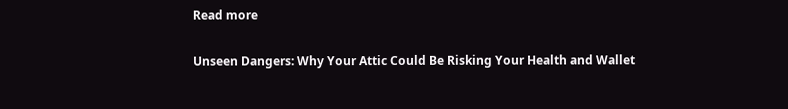Read more

Unseen Dangers: Why Your Attic Could Be Risking Your Health and Wallet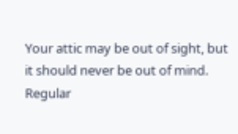Your attic may be out of sight, but it should never be out of mind. Regular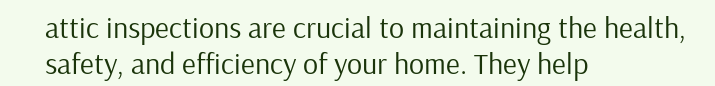attic inspections are crucial to maintaining the health, safety, and efficiency of your home. They help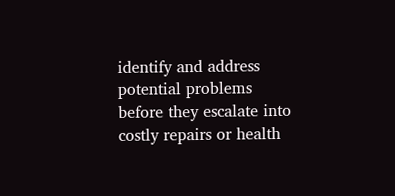identify and address potential problems before they escalate into costly repairs or health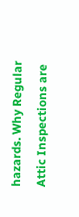hazards. Why Regular Attic Inspections are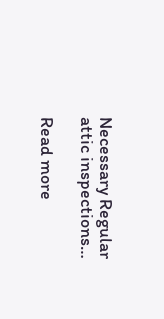Necessary Regular attic inspections…

Read more